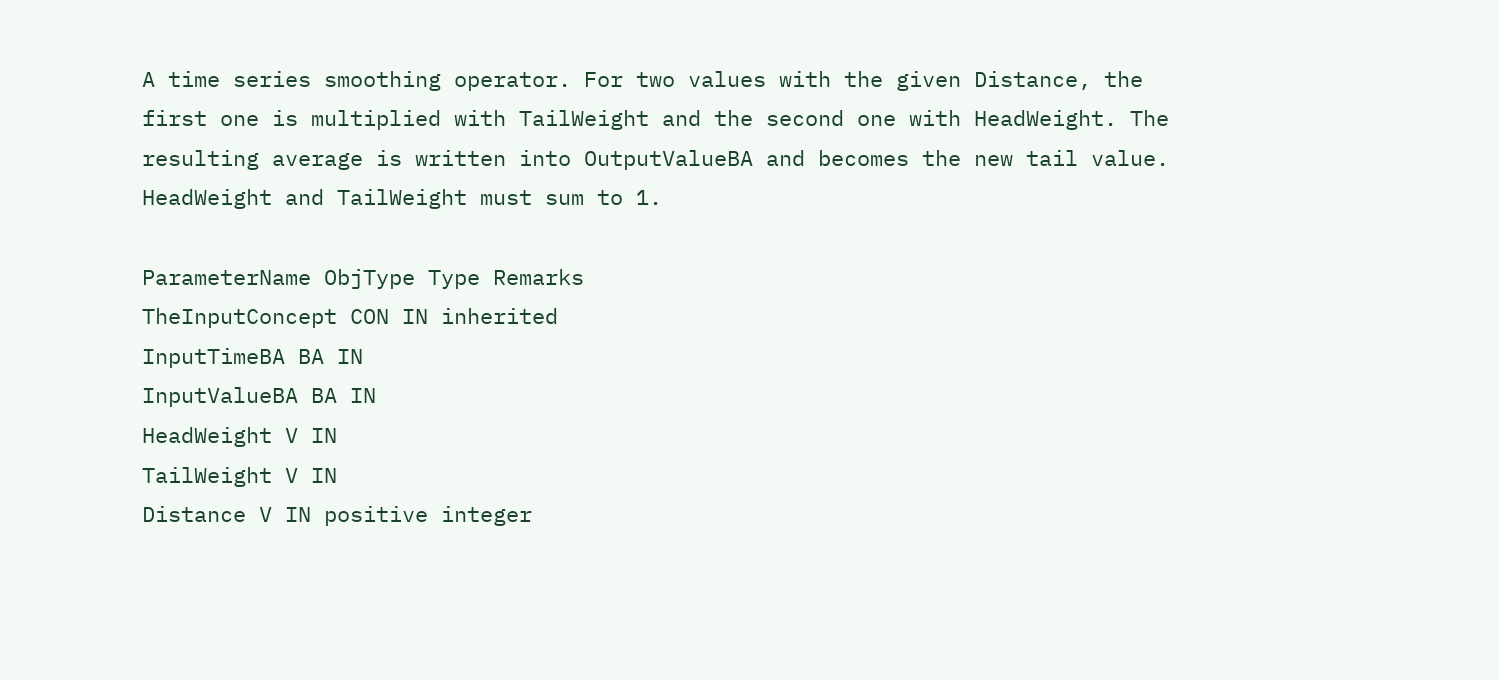A time series smoothing operator. For two values with the given Distance, the first one is multiplied with TailWeight and the second one with HeadWeight. The resulting average is written into OutputValueBA and becomes the new tail value. HeadWeight and TailWeight must sum to 1.

ParameterName ObjType Type Remarks
TheInputConcept CON IN inherited
InputTimeBA BA IN
InputValueBA BA IN
HeadWeight V IN
TailWeight V IN
Distance V IN positive integer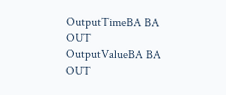OutputTimeBA BA OUT
OutputValueBA BA OUT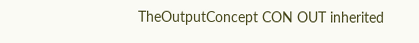TheOutputConcept CON OUT inherited